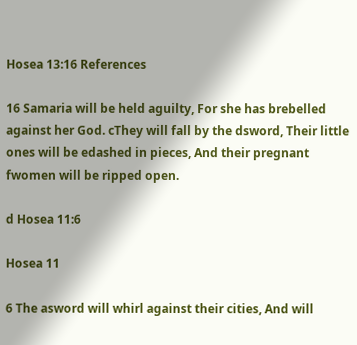Hosea 13:16 References

16 Samaria will be held aguilty, For she has brebelled against her God. cThey will fall by the dsword, Their little ones will be edashed in pieces, And their pregnant fwomen will be ripped open.

d Hosea 11:6

Hosea 11

6 The asword will whirl against their cities, And will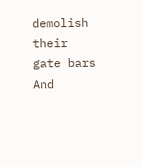demolish their gate bars And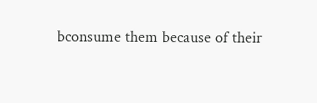bconsume them because of their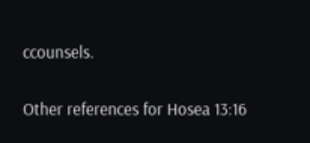ccounsels.

Other references for Hosea 13:16